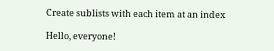Create sublists with each item at an index

Hello, everyone!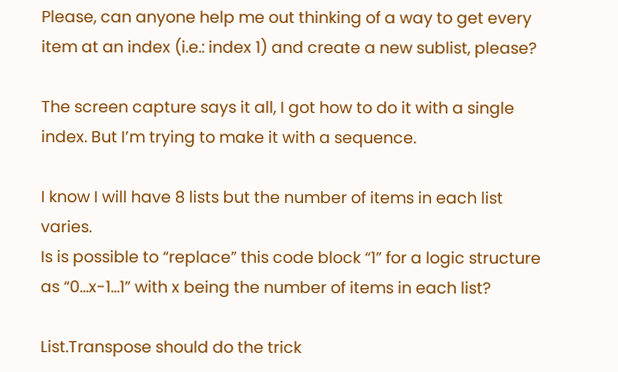Please, can anyone help me out thinking of a way to get every item at an index (i.e.: index 1) and create a new sublist, please?

The screen capture says it all, I got how to do it with a single index. But I’m trying to make it with a sequence.

I know I will have 8 lists but the number of items in each list varies.
Is is possible to “replace” this code block “1” for a logic structure as “0…x-1…1” with x being the number of items in each list?

List.Transpose should do the trick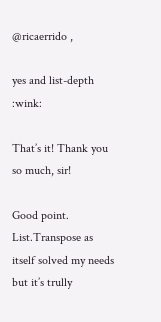@ricaerrido ,

yes and list-depth :wink:

That’s it! Thank you so much, sir!

Good point. List.Transpose as itself solved my needs but it’s trully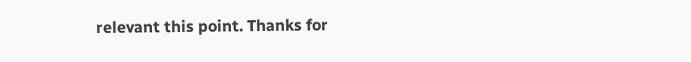relevant this point. Thanks for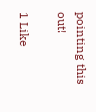pointing this out!

1 Like